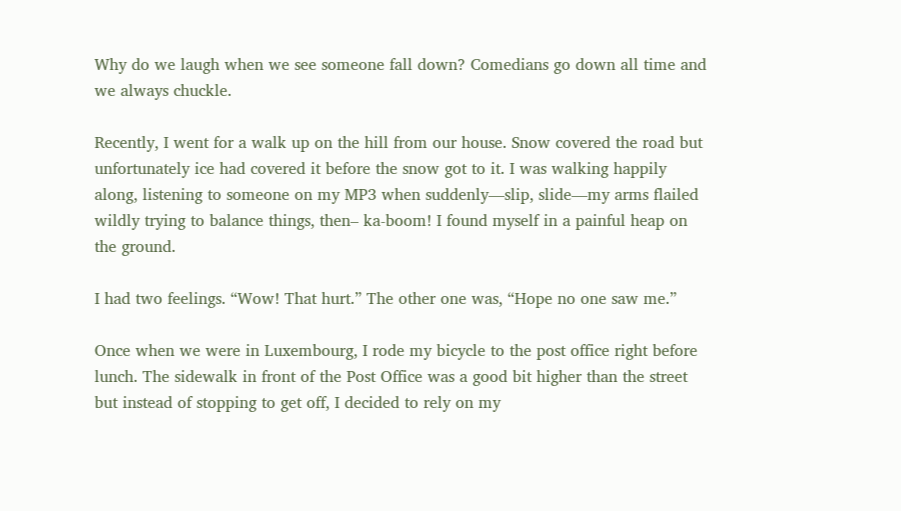Why do we laugh when we see someone fall down? Comedians go down all time and we always chuckle.

Recently, I went for a walk up on the hill from our house. Snow covered the road but unfortunately ice had covered it before the snow got to it. I was walking happily along, listening to someone on my MP3 when suddenly—slip, slide—my arms flailed wildly trying to balance things, then– ka-boom! I found myself in a painful heap on the ground.

I had two feelings. “Wow! That hurt.” The other one was, “Hope no one saw me.”

Once when we were in Luxembourg, I rode my bicycle to the post office right before lunch. The sidewalk in front of the Post Office was a good bit higher than the street but instead of stopping to get off, I decided to rely on my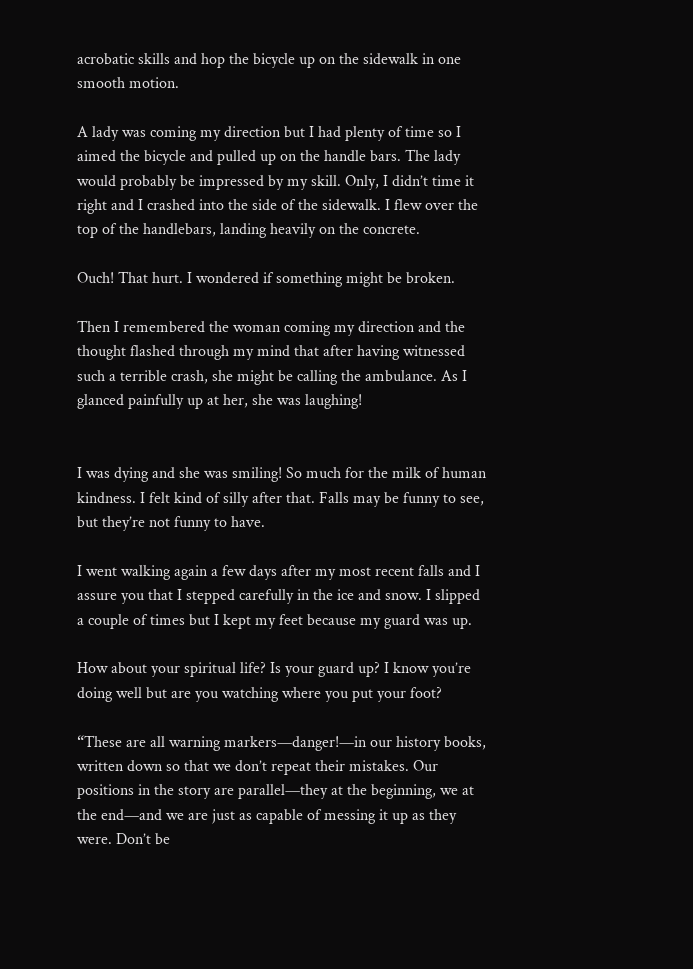acrobatic skills and hop the bicycle up on the sidewalk in one smooth motion.

A lady was coming my direction but I had plenty of time so I aimed the bicycle and pulled up on the handle bars. The lady would probably be impressed by my skill. Only, I didn’t time it right and I crashed into the side of the sidewalk. I flew over the top of the handlebars, landing heavily on the concrete.

Ouch! That hurt. I wondered if something might be broken.

Then I remembered the woman coming my direction and the thought flashed through my mind that after having witnessed such a terrible crash, she might be calling the ambulance. As I glanced painfully up at her, she was laughing!


I was dying and she was smiling! So much for the milk of human kindness. I felt kind of silly after that. Falls may be funny to see, but they’re not funny to have.

I went walking again a few days after my most recent falls and I assure you that I stepped carefully in the ice and snow. I slipped a couple of times but I kept my feet because my guard was up.

How about your spiritual life? Is your guard up? I know you’re doing well but are you watching where you put your foot?

“These are all warning markers—danger!—in our history books, written down so that we don’t repeat their mistakes. Our positions in the story are parallel—they at the beginning, we at the end—and we are just as capable of messing it up as they were. Don’t be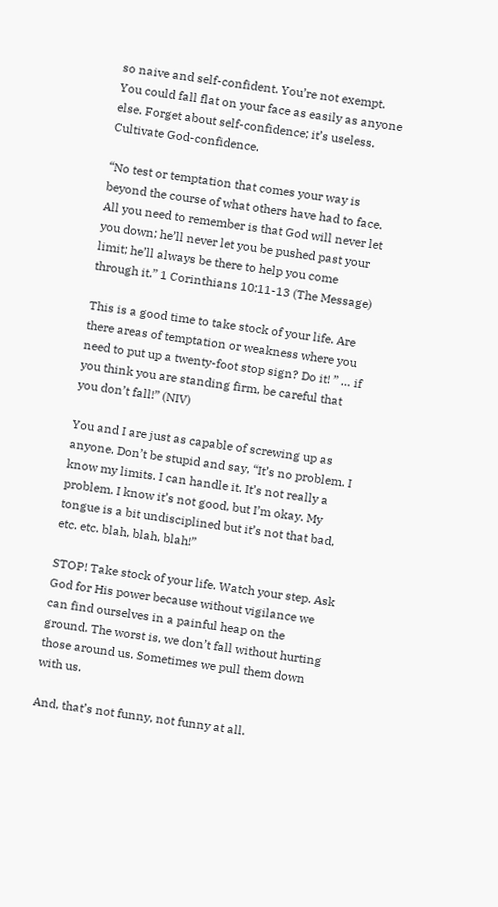so naive and self-confident. You’re not exempt. You could fall flat on your face as easily as anyone else. Forget about self-confidence; it’s useless. Cultivate God-confidence.

“No test or temptation that comes your way is beyond the course of what others have had to face. All you need to remember is that God will never let you down; he’ll never let you be pushed past your limit; he’ll always be there to help you come through it.” 1 Corinthians 10:11-13 (The Message)

This is a good time to take stock of your life. Are there areas of temptation or weakness where you need to put up a twenty-foot stop sign? Do it! ” … if you think you are standing firm, be careful that you don’t fall!” (NIV)

You and I are just as capable of screwing up as anyone. Don’t be stupid and say, “It’s no problem. I know my limits. I can handle it. It’s not really a problem. I know it’s not good, but I’m okay. My tongue is a bit undisciplined but it’s not that bad, etc. etc. blah, blah, blah!”

STOP! Take stock of your life. Watch your step. Ask God for His power because without vigilance we can find ourselves in a painful heap on the ground. The worst is, we don’t fall without hurting those around us. Sometimes we pull them down with us.

And, that’s not funny, not funny at all.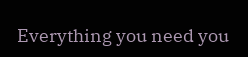Everything you need you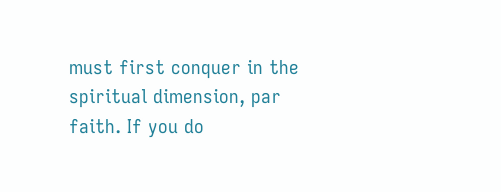must first conquer in the spiritual dimension, par faith. If you do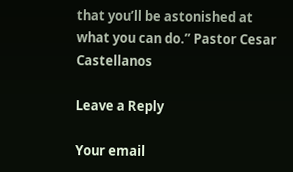that you’ll be astonished at what you can do.” Pastor Cesar Castellanos

Leave a Reply

Your email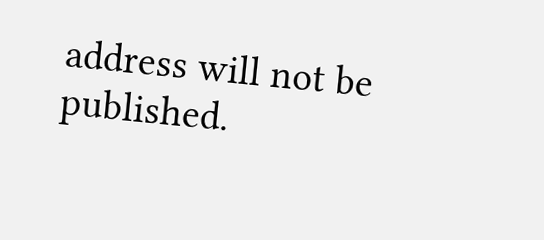address will not be published.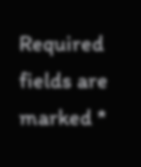Required fields are marked *